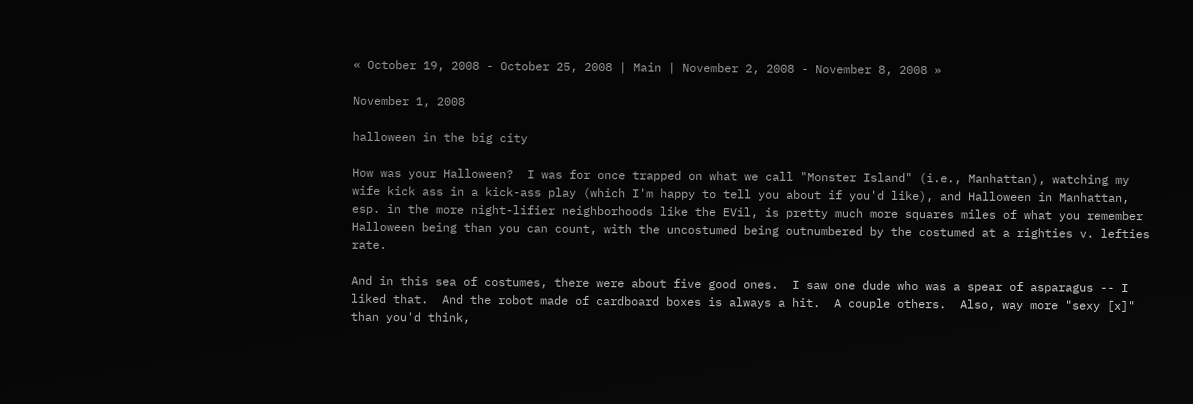« October 19, 2008 - October 25, 2008 | Main | November 2, 2008 - November 8, 2008 »

November 1, 2008

halloween in the big city

How was your Halloween?  I was for once trapped on what we call "Monster Island" (i.e., Manhattan), watching my wife kick ass in a kick-ass play (which I'm happy to tell you about if you'd like), and Halloween in Manhattan, esp. in the more night-lifier neighborhoods like the EVil, is pretty much more squares miles of what you remember Halloween being than you can count, with the uncostumed being outnumbered by the costumed at a righties v. lefties rate.

And in this sea of costumes, there were about five good ones.  I saw one dude who was a spear of asparagus -- I liked that.  And the robot made of cardboard boxes is always a hit.  A couple others.  Also, way more "sexy [x]" than you'd think,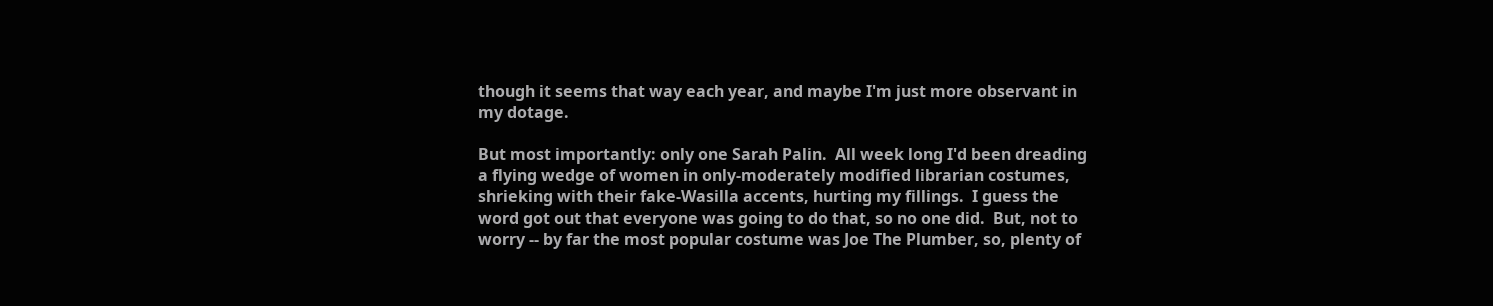though it seems that way each year, and maybe I'm just more observant in my dotage.

But most importantly: only one Sarah Palin.  All week long I'd been dreading a flying wedge of women in only-moderately modified librarian costumes, shrieking with their fake-Wasilla accents, hurting my fillings.  I guess the word got out that everyone was going to do that, so no one did.  But, not to worry -- by far the most popular costume was Joe The Plumber, so, plenty of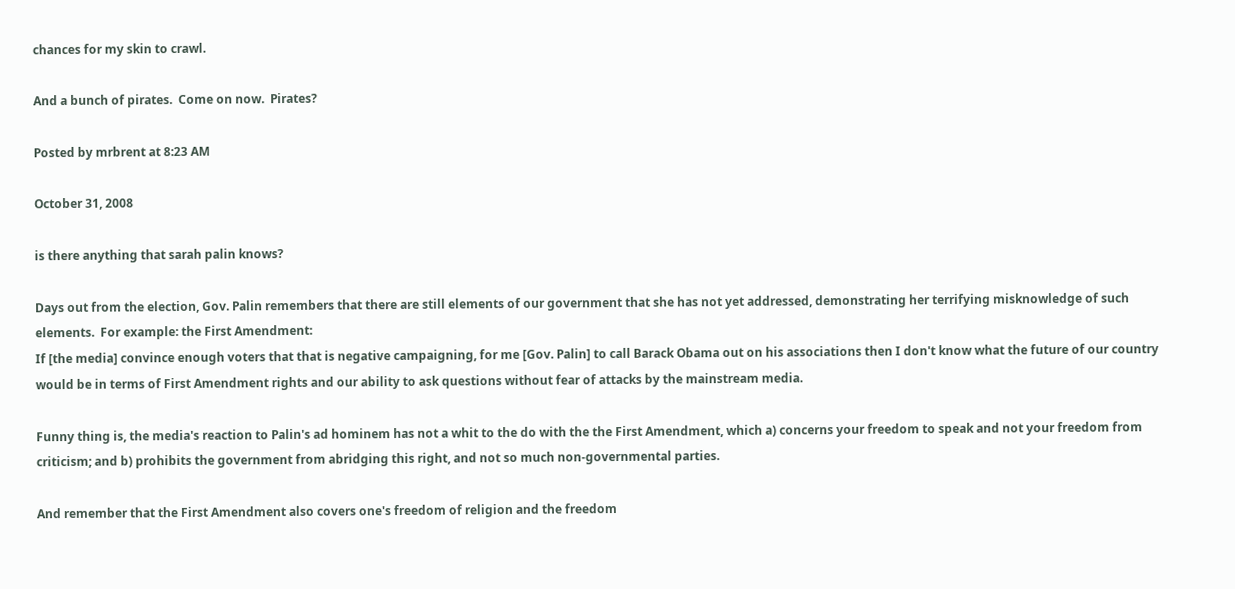chances for my skin to crawl.

And a bunch of pirates.  Come on now.  Pirates?

Posted by mrbrent at 8:23 AM

October 31, 2008

is there anything that sarah palin knows?

Days out from the election, Gov. Palin remembers that there are still elements of our government that she has not yet addressed, demonstrating her terrifying misknowledge of such elements.  For example: the First Amendment:
If [the media] convince enough voters that that is negative campaigning, for me [Gov. Palin] to call Barack Obama out on his associations then I don't know what the future of our country would be in terms of First Amendment rights and our ability to ask questions without fear of attacks by the mainstream media.

Funny thing is, the media's reaction to Palin's ad hominem has not a whit to the do with the the First Amendment, which a) concerns your freedom to speak and not your freedom from criticism; and b) prohibits the government from abridging this right, and not so much non-governmental parties.

And remember that the First Amendment also covers one's freedom of religion and the freedom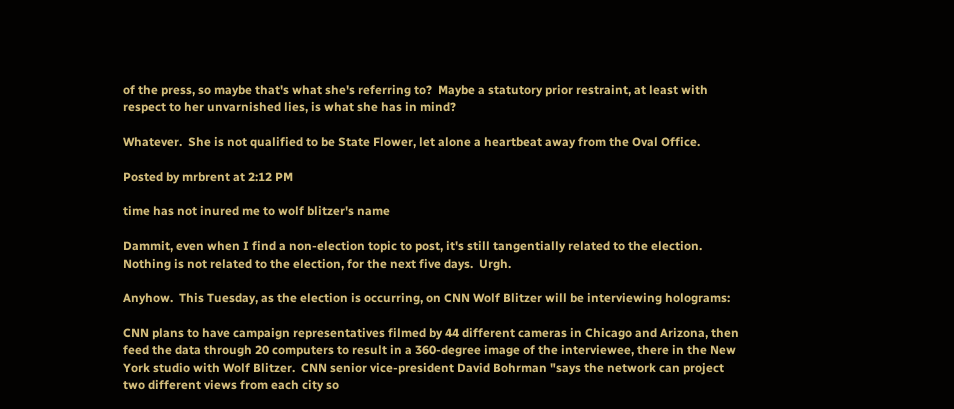of the press, so maybe that's what she's referring to?  Maybe a statutory prior restraint, at least with respect to her unvarnished lies, is what she has in mind?

Whatever.  She is not qualified to be State Flower, let alone a heartbeat away from the Oval Office.

Posted by mrbrent at 2:12 PM

time has not inured me to wolf blitzer's name

Dammit, even when I find a non-election topic to post, it's still tangentially related to the election.  Nothing is not related to the election, for the next five days.  Urgh.

Anyhow.  This Tuesday, as the election is occurring, on CNN Wolf Blitzer will be interviewing holograms:

CNN plans to have campaign representatives filmed by 44 different cameras in Chicago and Arizona, then feed the data through 20 computers to result in a 360-degree image of the interviewee, there in the New York studio with Wolf Blitzer.  CNN senior vice-president David Bohrman "says the network can project two different views from each city so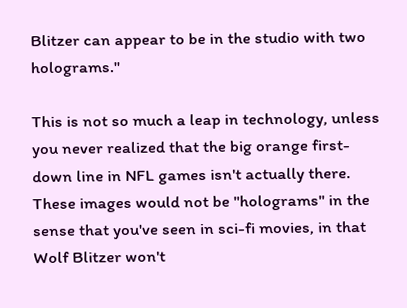Blitzer can appear to be in the studio with two holograms."

This is not so much a leap in technology, unless you never realized that the big orange first-down line in NFL games isn't actually there.  These images would not be "holograms" in the sense that you've seen in sci-fi movies, in that Wolf Blitzer won't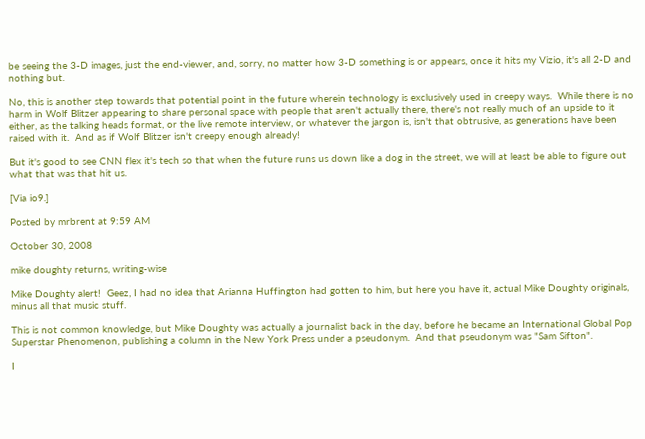be seeing the 3-D images, just the end-viewer, and, sorry, no matter how 3-D something is or appears, once it hits my Vizio, it's all 2-D and nothing but.

No, this is another step towards that potential point in the future wherein technology is exclusively used in creepy ways.  While there is no harm in Wolf Blitzer appearing to share personal space with people that aren't actually there, there's not really much of an upside to it either, as the talking heads format, or the live remote interview, or whatever the jargon is, isn't that obtrusive, as generations have been raised with it.  And as if Wolf Blitzer isn't creepy enough already!

But it's good to see CNN flex it's tech so that when the future runs us down like a dog in the street, we will at least be able to figure out what that was that hit us.

[Via io9.]

Posted by mrbrent at 9:59 AM

October 30, 2008

mike doughty returns, writing-wise

Mike Doughty alert!  Geez, I had no idea that Arianna Huffington had gotten to him, but here you have it, actual Mike Doughty originals, minus all that music stuff.

This is not common knowledge, but Mike Doughty was actually a journalist back in the day, before he became an International Global Pop Superstar Phenomenon, publishing a column in the New York Press under a pseudonym.  And that pseudonym was "Sam Sifton".

I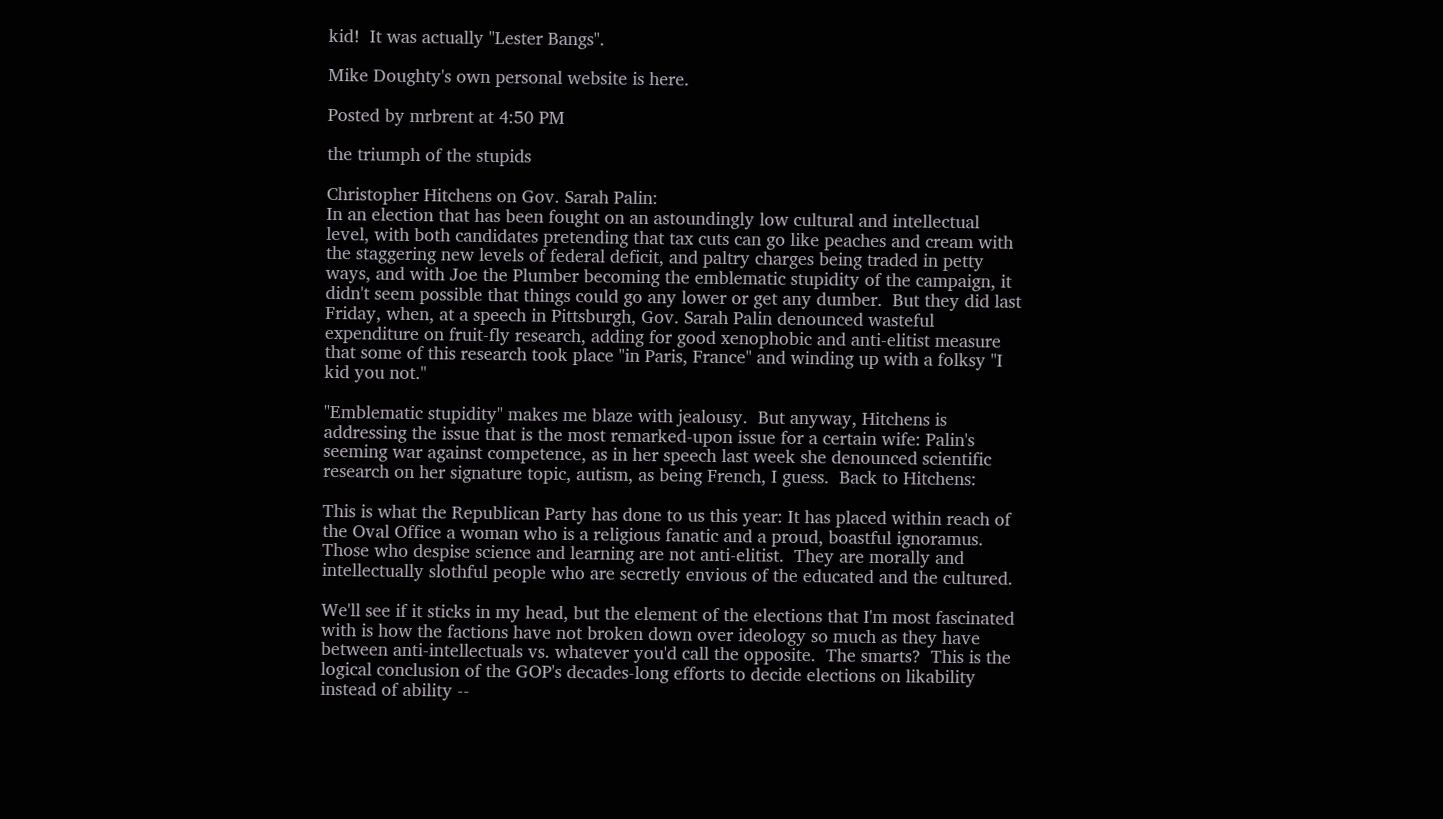kid!  It was actually "Lester Bangs".

Mike Doughty's own personal website is here.

Posted by mrbrent at 4:50 PM

the triumph of the stupids

Christopher Hitchens on Gov. Sarah Palin:
In an election that has been fought on an astoundingly low cultural and intellectual level, with both candidates pretending that tax cuts can go like peaches and cream with the staggering new levels of federal deficit, and paltry charges being traded in petty ways, and with Joe the Plumber becoming the emblematic stupidity of the campaign, it didn't seem possible that things could go any lower or get any dumber.  But they did last Friday, when, at a speech in Pittsburgh, Gov. Sarah Palin denounced wasteful expenditure on fruit-fly research, adding for good xenophobic and anti-elitist measure that some of this research took place "in Paris, France" and winding up with a folksy "I kid you not."

"Emblematic stupidity" makes me blaze with jealousy.  But anyway, Hitchens is addressing the issue that is the most remarked-upon issue for a certain wife: Palin's seeming war against competence, as in her speech last week she denounced scientific research on her signature topic, autism, as being French, I guess.  Back to Hitchens:

This is what the Republican Party has done to us this year: It has placed within reach of the Oval Office a woman who is a religious fanatic and a proud, boastful ignoramus.  Those who despise science and learning are not anti-elitist.  They are morally and intellectually slothful people who are secretly envious of the educated and the cultured.

We'll see if it sticks in my head, but the element of the elections that I'm most fascinated with is how the factions have not broken down over ideology so much as they have between anti-intellectuals vs. whatever you'd call the opposite.  The smarts?  This is the logical conclusion of the GOP's decades-long efforts to decide elections on likability instead of ability --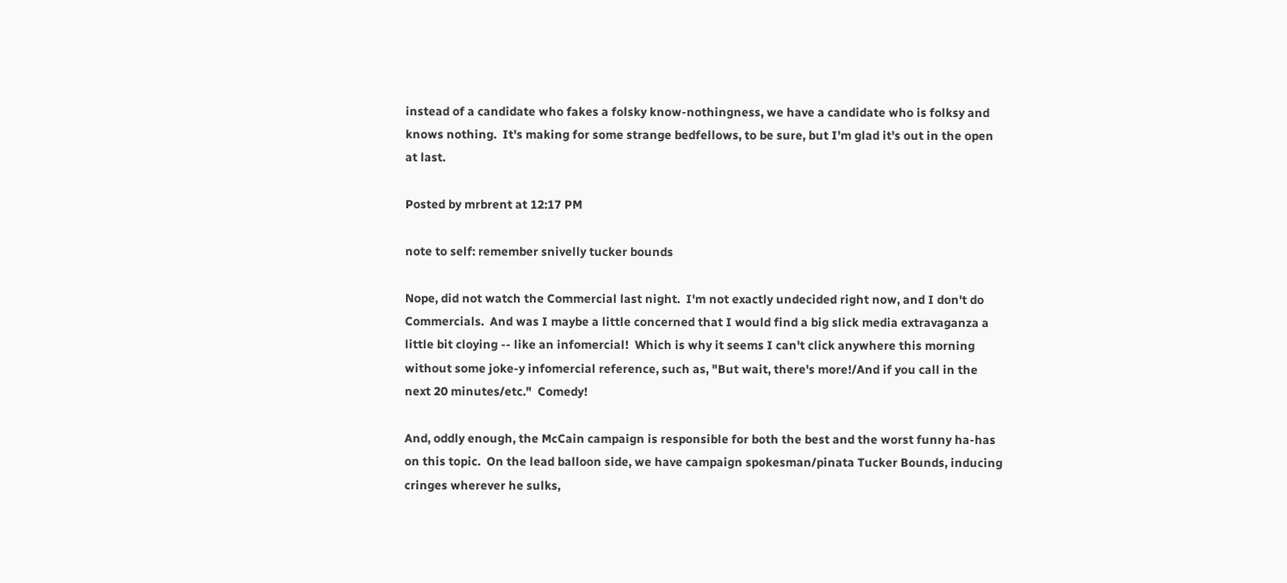instead of a candidate who fakes a folsky know-nothingness, we have a candidate who is folksy and knows nothing.  It's making for some strange bedfellows, to be sure, but I'm glad it's out in the open at last.

Posted by mrbrent at 12:17 PM

note to self: remember snivelly tucker bounds

Nope, did not watch the Commercial last night.  I'm not exactly undecided right now, and I don't do Commercials.  And was I maybe a little concerned that I would find a big slick media extravaganza a little bit cloying -- like an infomercial!  Which is why it seems I can't click anywhere this morning without some joke-y infomercial reference, such as, "But wait, there's more!/And if you call in the next 20 minutes/etc."  Comedy!

And, oddly enough, the McCain campaign is responsible for both the best and the worst funny ha-has on this topic.  On the lead balloon side, we have campaign spokesman/pinata Tucker Bounds, inducing cringes wherever he sulks,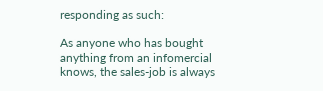responding as such:

As anyone who has bought anything from an infomercial knows, the sales-job is always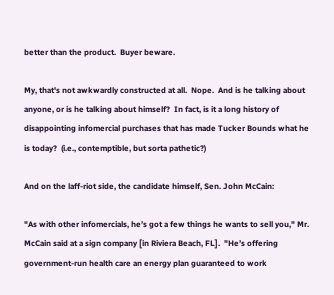better than the product.  Buyer beware.

My, that's not awkwardly constructed at all.  Nope.  And is he talking about anyone, or is he talking about himself?  In fact, is it a long history of disappointing infomercial purchases that has made Tucker Bounds what he is today?  (i.e., contemptible, but sorta pathetic?)

And on the laff-riot side, the candidate himself, Sen. John McCain:

"As with other infomercials, he’s got a few things he wants to sell you," Mr. McCain said at a sign company [in Riviera Beach, FL].  "He’s offering government-run health care an energy plan guaranteed to work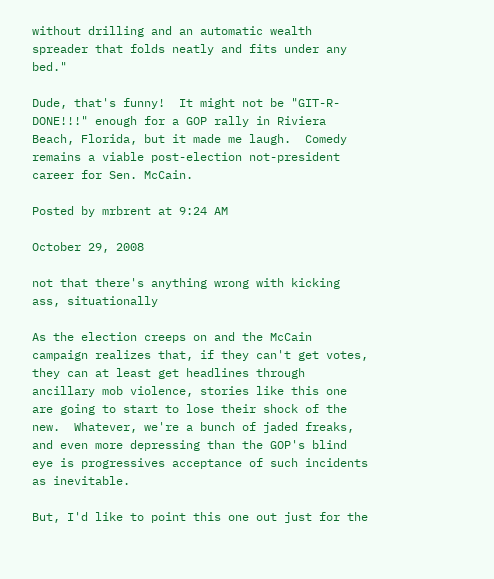without drilling and an automatic wealth spreader that folds neatly and fits under any bed."

Dude, that's funny!  It might not be "GIT-R-DONE!!!" enough for a GOP rally in Riviera Beach, Florida, but it made me laugh.  Comedy remains a viable post-election not-president career for Sen. McCain.

Posted by mrbrent at 9:24 AM

October 29, 2008

not that there's anything wrong with kicking ass, situationally

As the election creeps on and the McCain campaign realizes that, if they can't get votes, they can at least get headlines through ancillary mob violence, stories like this one are going to start to lose their shock of the new.  Whatever, we're a bunch of jaded freaks, and even more depressing than the GOP's blind eye is progressives acceptance of such incidents as inevitable.

But, I'd like to point this one out just for the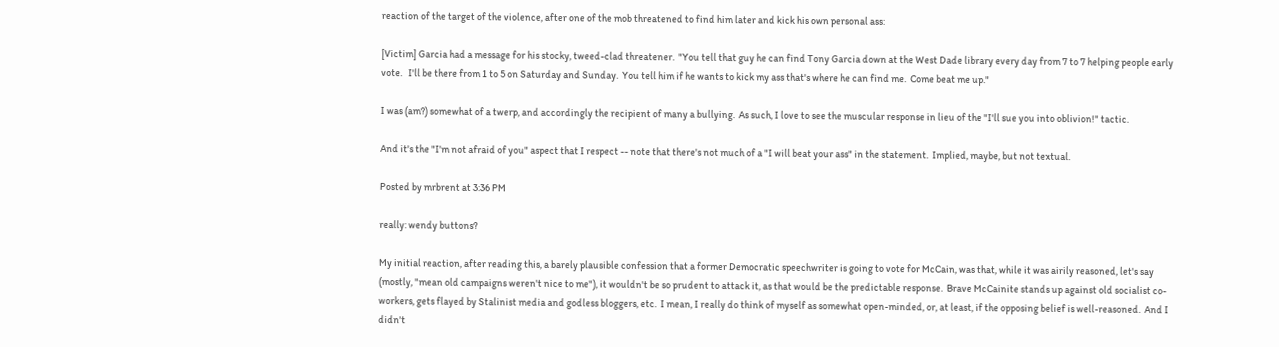reaction of the target of the violence, after one of the mob threatened to find him later and kick his own personal ass:

[Victim] Garcia had a message for his stocky, tweed-clad threatener.  "You tell that guy he can find Tony Garcia down at the West Dade library every day from 7 to 7 helping people early vote.   I'll be there from 1 to 5 on Saturday and Sunday.  You tell him if he wants to kick my ass that's where he can find me.  Come beat me up."

I was (am?) somewhat of a twerp, and accordingly the recipient of many a bullying.  As such, I love to see the muscular response in lieu of the "I'll sue you into oblivion!" tactic.

And it's the "I'm not afraid of you" aspect that I respect -- note that there's not much of a "I will beat your ass" in the statement.  Implied, maybe, but not textual.

Posted by mrbrent at 3:36 PM

really: wendy buttons?

My initial reaction, after reading this, a barely plausible confession that a former Democratic speechwriter is going to vote for McCain, was that, while it was airily reasoned, let's say (mostly, "mean old campaigns weren't nice to me"), it wouldn't be so prudent to attack it, as that would be the predictable response.  Brave McCainite stands up against old socialist co-workers, gets flayed by Stalinist media and godless bloggers, etc.  I mean, I really do think of myself as somewhat open-minded, or, at least, if the opposing belief is well-reasoned.  And I didn't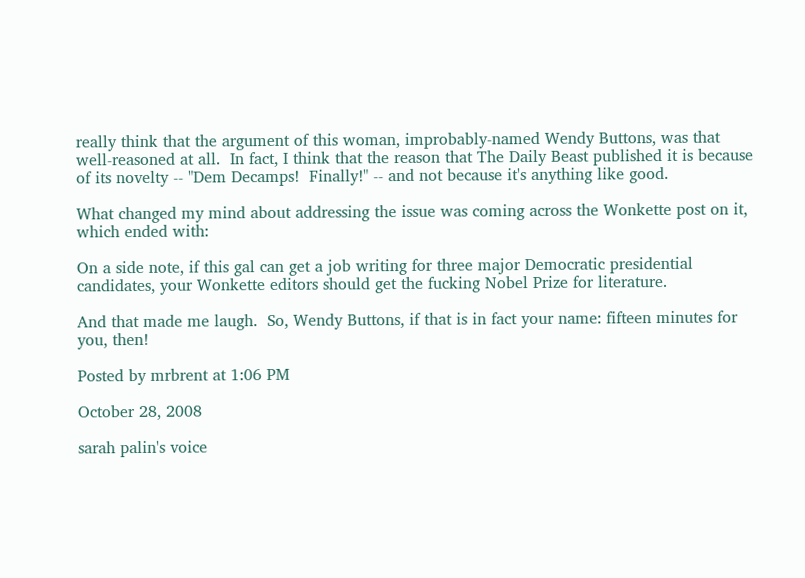really think that the argument of this woman, improbably-named Wendy Buttons, was that well-reasoned at all.  In fact, I think that the reason that The Daily Beast published it is because of its novelty -- "Dem Decamps!  Finally!" -- and not because it's anything like good.

What changed my mind about addressing the issue was coming across the Wonkette post on it, which ended with:

On a side note, if this gal can get a job writing for three major Democratic presidential candidates, your Wonkette editors should get the fucking Nobel Prize for literature.

And that made me laugh.  So, Wendy Buttons, if that is in fact your name: fifteen minutes for you, then!

Posted by mrbrent at 1:06 PM

October 28, 2008

sarah palin's voice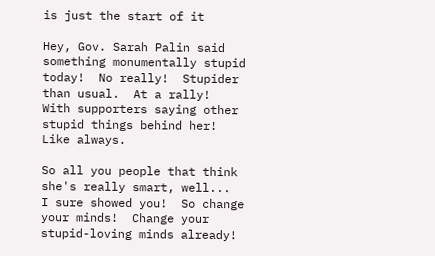is just the start of it

Hey, Gov. Sarah Palin said something monumentally stupid today!  No really!  Stupider than usual.  At a rally!  With supporters saying other stupid things behind her!  Like always.

So all you people that think she's really smart, well...  I sure showed you!  So change your minds!  Change your stupid-loving minds already!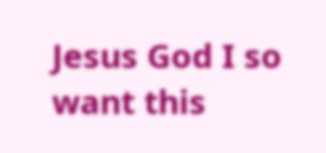Jesus God I so want this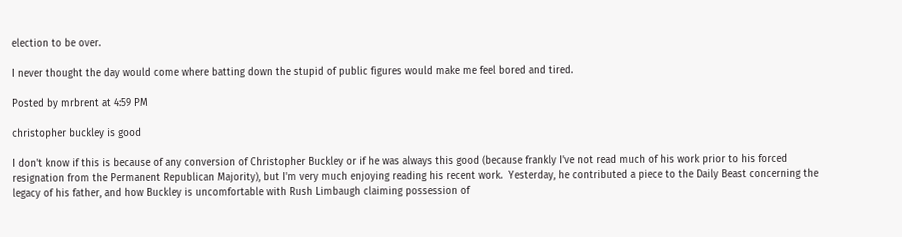election to be over.

I never thought the day would come where batting down the stupid of public figures would make me feel bored and tired.

Posted by mrbrent at 4:59 PM

christopher buckley is good

I don't know if this is because of any conversion of Christopher Buckley or if he was always this good (because frankly I've not read much of his work prior to his forced resignation from the Permanent Republican Majority), but I'm very much enjoying reading his recent work.  Yesterday, he contributed a piece to the Daily Beast concerning the legacy of his father, and how Buckley is uncomfortable with Rush Limbaugh claiming possession of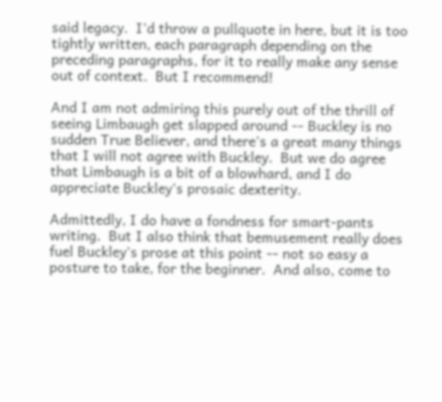said legacy.  I'd throw a pullquote in here, but it is too tightly written, each paragraph depending on the preceding paragraphs, for it to really make any sense out of context.  But I recommend!

And I am not admiring this purely out of the thrill of seeing Limbaugh get slapped around -- Buckley is no sudden True Believer, and there's a great many things that I will not agree with Buckley.  But we do agree that Limbaugh is a bit of a blowhard, and I do appreciate Buckley's prosaic dexterity.

Admittedly, I do have a fondness for smart-pants writing.  But I also think that bemusement really does fuel Buckley's prose at this point -- not so easy a posture to take, for the beginner.  And also, come to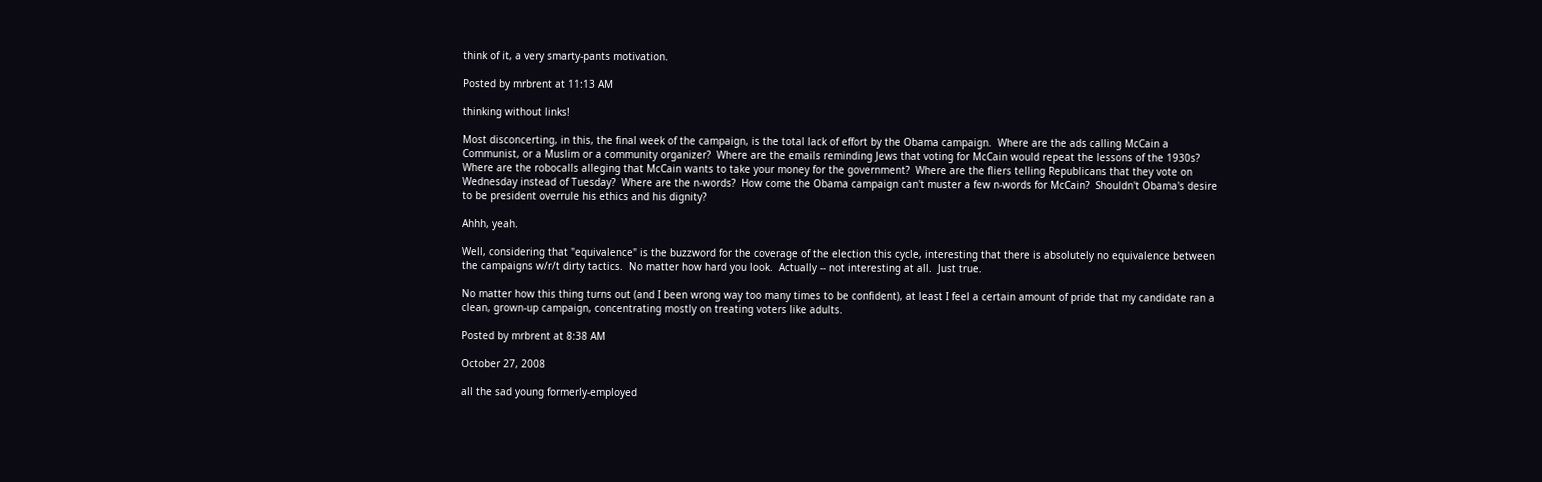think of it, a very smarty-pants motivation.

Posted by mrbrent at 11:13 AM

thinking without links!

Most disconcerting, in this, the final week of the campaign, is the total lack of effort by the Obama campaign.  Where are the ads calling McCain a Communist, or a Muslim or a community organizer?  Where are the emails reminding Jews that voting for McCain would repeat the lessons of the 1930s?  Where are the robocalls alleging that McCain wants to take your money for the government?  Where are the fliers telling Republicans that they vote on Wednesday instead of Tuesday?  Where are the n-words?  How come the Obama campaign can't muster a few n-words for McCain?  Shouldn't Obama's desire to be president overrule his ethics and his dignity?

Ahhh, yeah.

Well, considering that "equivalence" is the buzzword for the coverage of the election this cycle, interesting that there is absolutely no equivalence between the campaigns w/r/t dirty tactics.  No matter how hard you look.  Actually -- not interesting at all.  Just true.

No matter how this thing turns out (and I been wrong way too many times to be confident), at least I feel a certain amount of pride that my candidate ran a clean, grown-up campaign, concentrating mostly on treating voters like adults.

Posted by mrbrent at 8:38 AM

October 27, 2008

all the sad young formerly-employed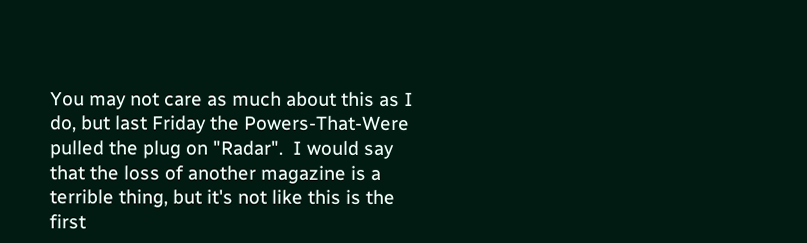You may not care as much about this as I do, but last Friday the Powers-That-Were pulled the plug on "Radar".  I would say that the loss of another magazine is a terrible thing, but it's not like this is the first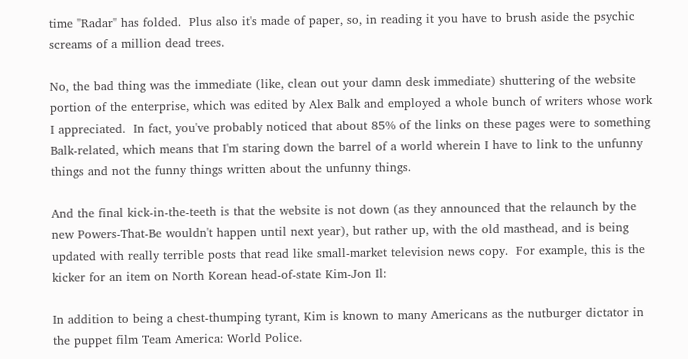time "Radar" has folded.  Plus also it's made of paper, so, in reading it you have to brush aside the psychic screams of a million dead trees.

No, the bad thing was the immediate (like, clean out your damn desk immediate) shuttering of the website portion of the enterprise, which was edited by Alex Balk and employed a whole bunch of writers whose work I appreciated.  In fact, you've probably noticed that about 85% of the links on these pages were to something Balk-related, which means that I'm staring down the barrel of a world wherein I have to link to the unfunny things and not the funny things written about the unfunny things.

And the final kick-in-the-teeth is that the website is not down (as they announced that the relaunch by the new Powers-That-Be wouldn't happen until next year), but rather up, with the old masthead, and is being updated with really terrible posts that read like small-market television news copy.  For example, this is the kicker for an item on North Korean head-of-state Kim-Jon Il:

In addition to being a chest-thumping tyrant, Kim is known to many Americans as the nutburger dictator in the puppet film Team America: World Police.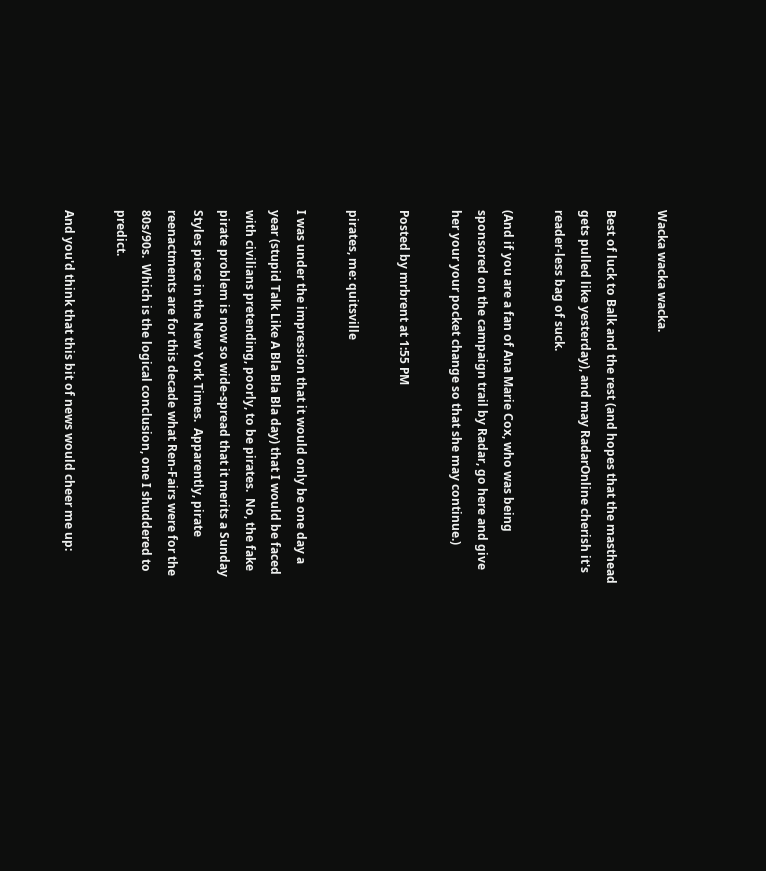Wacka wacka wacka.

Best of luck to Balk and the rest (and hopes that the masthead gets pulled like yesterday), and may RadarOnline cherish it's reader-less bag of suck.

(And if you are a fan of Ana Marie Cox, who was being sponsored on the campaign trail by Radar, go here and give her your your pocket change so that she may continue.)

Posted by mrbrent at 1:55 PM

pirates, me: quitsville

I was under the impression that it would only be one day a year (stupid Talk Like A Bla Bla Bla day) that I would be faced with civilians pretending, poorly, to be pirates.  No, the fake pirate problem is now so wide-spread that it merits a Sunday Styles piece in the New York Times.  Apparently, pirate reenactments are for this decade what Ren-Fairs were for the 80s/90s.  Which is the logical conclusion, one I shuddered to predict.

And you'd think that this bit of news would cheer me up: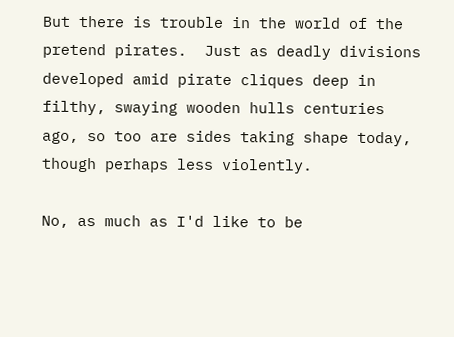But there is trouble in the world of the pretend pirates.  Just as deadly divisions developed amid pirate cliques deep in filthy, swaying wooden hulls centuries ago, so too are sides taking shape today, though perhaps less violently.

No, as much as I'd like to be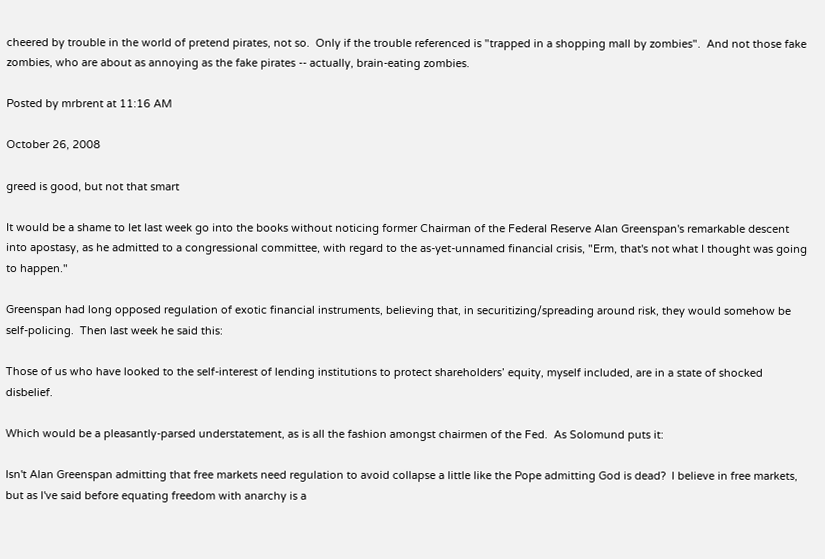cheered by trouble in the world of pretend pirates, not so.  Only if the trouble referenced is "trapped in a shopping mall by zombies".  And not those fake zombies, who are about as annoying as the fake pirates -- actually, brain-eating zombies.

Posted by mrbrent at 11:16 AM

October 26, 2008

greed is good, but not that smart

It would be a shame to let last week go into the books without noticing former Chairman of the Federal Reserve Alan Greenspan's remarkable descent into apostasy, as he admitted to a congressional committee, with regard to the as-yet-unnamed financial crisis, "Erm, that's not what I thought was going to happen."

Greenspan had long opposed regulation of exotic financial instruments, believing that, in securitizing/spreading around risk, they would somehow be self-policing.  Then last week he said this:

Those of us who have looked to the self-interest of lending institutions to protect shareholders’ equity, myself included, are in a state of shocked disbelief.

Which would be a pleasantly-parsed understatement, as is all the fashion amongst chairmen of the Fed.  As Solomund puts it:

Isn't Alan Greenspan admitting that free markets need regulation to avoid collapse a little like the Pope admitting God is dead?  I believe in free markets, but as I've said before equating freedom with anarchy is a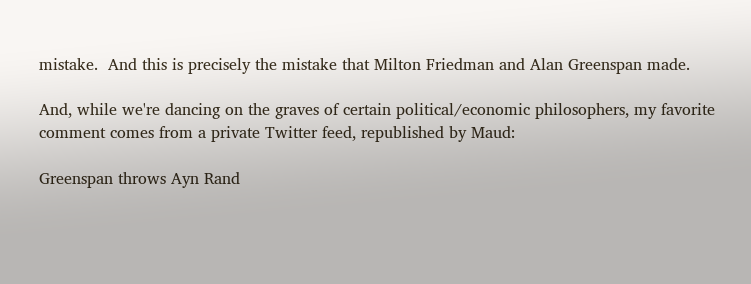mistake.  And this is precisely the mistake that Milton Friedman and Alan Greenspan made.

And, while we're dancing on the graves of certain political/economic philosophers, my favorite comment comes from a private Twitter feed, republished by Maud:

Greenspan throws Ayn Rand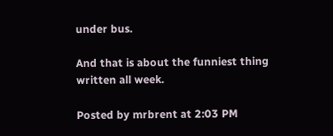under bus.

And that is about the funniest thing written all week.

Posted by mrbrent at 2:03 PM